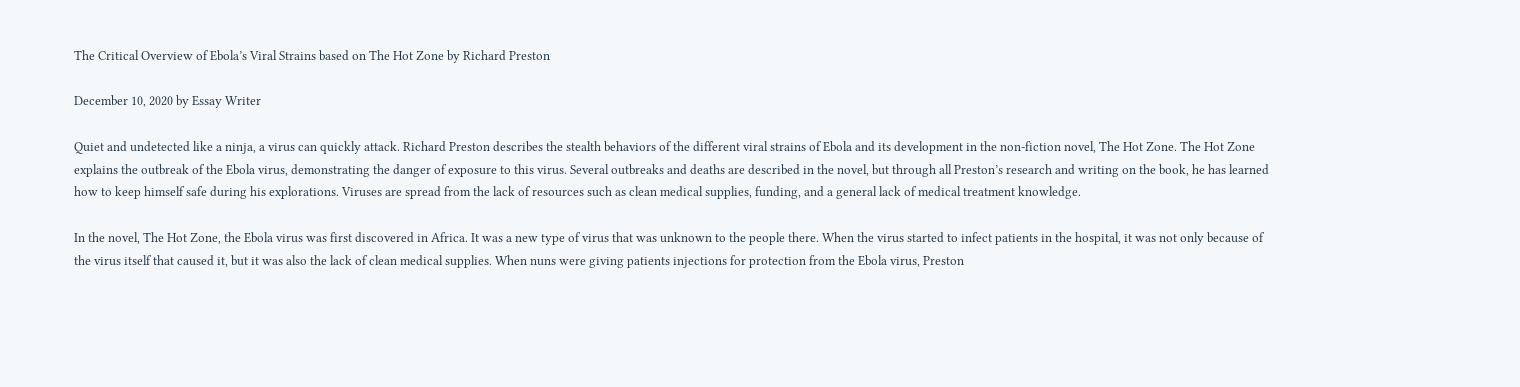The Critical Overview of Ebola’s Viral Strains based on The Hot Zone by Richard Preston

December 10, 2020 by Essay Writer

Quiet and undetected like a ninja, a virus can quickly attack. Richard Preston describes the stealth behaviors of the different viral strains of Ebola and its development in the non-fiction novel, The Hot Zone. The Hot Zone explains the outbreak of the Ebola virus, demonstrating the danger of exposure to this virus. Several outbreaks and deaths are described in the novel, but through all Preston’s research and writing on the book, he has learned how to keep himself safe during his explorations. Viruses are spread from the lack of resources such as clean medical supplies, funding, and a general lack of medical treatment knowledge.

In the novel, The Hot Zone, the Ebola virus was first discovered in Africa. It was a new type of virus that was unknown to the people there. When the virus started to infect patients in the hospital, it was not only because of the virus itself that caused it, but it was also the lack of clean medical supplies. When nuns were giving patients injections for protection from the Ebola virus, Preston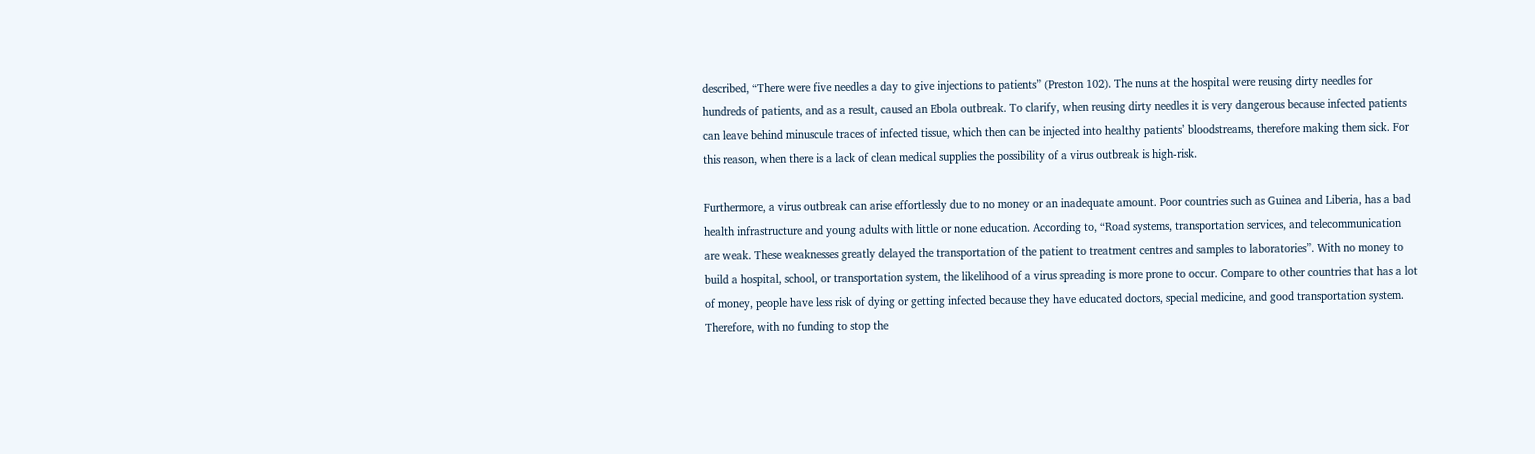described, “There were five needles a day to give injections to patients” (Preston 102). The nuns at the hospital were reusing dirty needles for hundreds of patients, and as a result, caused an Ebola outbreak. To clarify, when reusing dirty needles it is very dangerous because infected patients can leave behind minuscule traces of infected tissue, which then can be injected into healthy patients’ bloodstreams, therefore making them sick. For this reason, when there is a lack of clean medical supplies the possibility of a virus outbreak is high-risk.

Furthermore, a virus outbreak can arise effortlessly due to no money or an inadequate amount. Poor countries such as Guinea and Liberia, has a bad health infrastructure and young adults with little or none education. According to, “Road systems, transportation services, and telecommunication are weak. These weaknesses greatly delayed the transportation of the patient to treatment centres and samples to laboratories”. With no money to build a hospital, school, or transportation system, the likelihood of a virus spreading is more prone to occur. Compare to other countries that has a lot of money, people have less risk of dying or getting infected because they have educated doctors, special medicine, and good transportation system. Therefore, with no funding to stop the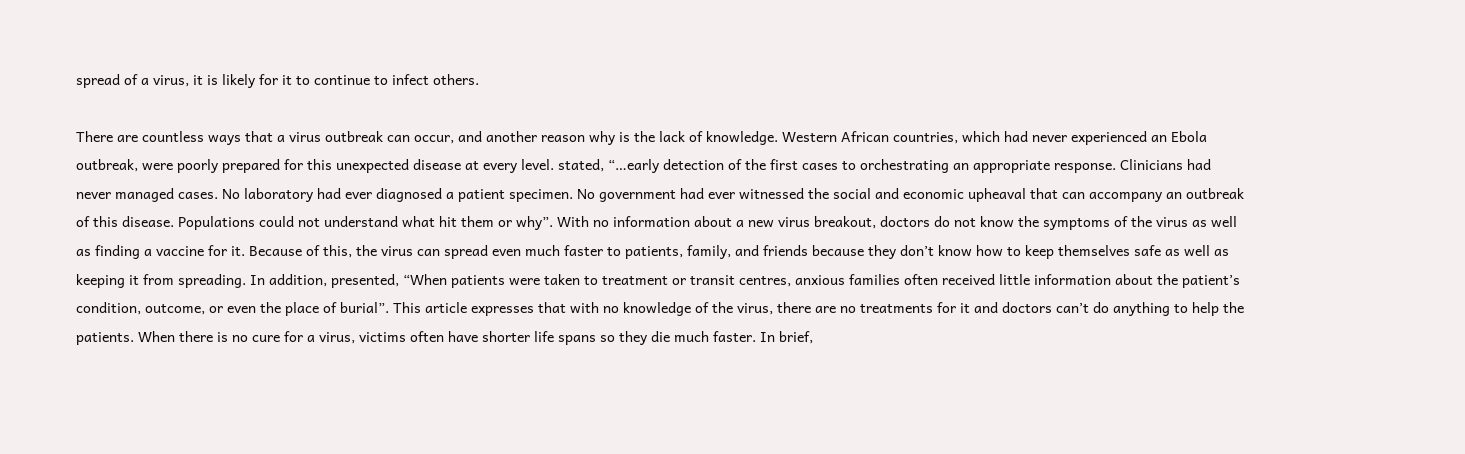spread of a virus, it is likely for it to continue to infect others.

There are countless ways that a virus outbreak can occur, and another reason why is the lack of knowledge. Western African countries, which had never experienced an Ebola outbreak, were poorly prepared for this unexpected disease at every level. stated, “…early detection of the first cases to orchestrating an appropriate response. Clinicians had never managed cases. No laboratory had ever diagnosed a patient specimen. No government had ever witnessed the social and economic upheaval that can accompany an outbreak of this disease. Populations could not understand what hit them or why”. With no information about a new virus breakout, doctors do not know the symptoms of the virus as well as finding a vaccine for it. Because of this, the virus can spread even much faster to patients, family, and friends because they don’t know how to keep themselves safe as well as keeping it from spreading. In addition, presented, “When patients were taken to treatment or transit centres, anxious families often received little information about the patient’s condition, outcome, or even the place of burial”. This article expresses that with no knowledge of the virus, there are no treatments for it and doctors can’t do anything to help the patients. When there is no cure for a virus, victims often have shorter life spans so they die much faster. In brief,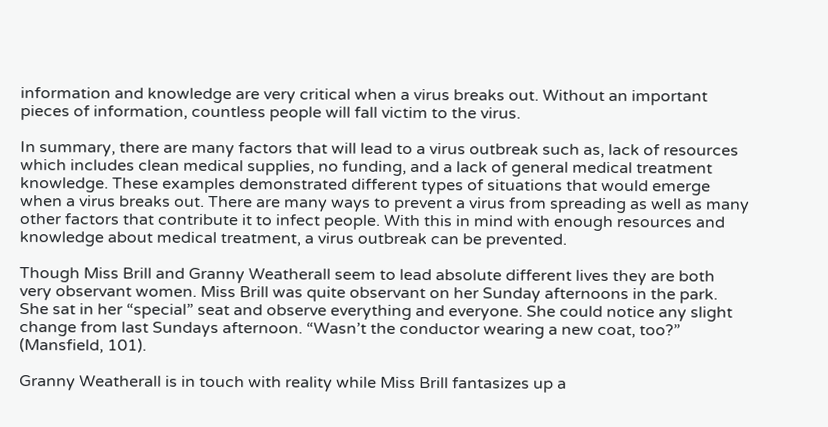information and knowledge are very critical when a virus breaks out. Without an important pieces of information, countless people will fall victim to the virus.

In summary, there are many factors that will lead to a virus outbreak such as, lack of resources which includes clean medical supplies, no funding, and a lack of general medical treatment knowledge. These examples demonstrated different types of situations that would emerge when a virus breaks out. There are many ways to prevent a virus from spreading as well as many other factors that contribute it to infect people. With this in mind with enough resources and knowledge about medical treatment, a virus outbreak can be prevented.

Though Miss Brill and Granny Weatherall seem to lead absolute different lives they are both very observant women. Miss Brill was quite observant on her Sunday afternoons in the park. She sat in her “special” seat and observe everything and everyone. She could notice any slight change from last Sundays afternoon. “Wasn’t the conductor wearing a new coat, too?” (Mansfield, 101).

Granny Weatherall is in touch with reality while Miss Brill fantasizes up a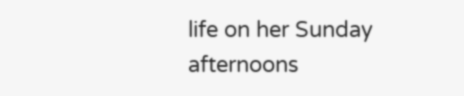life on her Sunday afternoons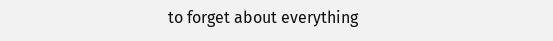to forget about everything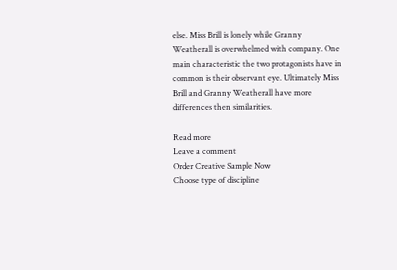else. Miss Brill is lonely while Granny Weatherall is overwhelmed with company. One main characteristic the two protagonists have in common is their observant eye. Ultimately Miss Brill and Granny Weatherall have more differences then similarities.

Read more
Leave a comment
Order Creative Sample Now
Choose type of discipline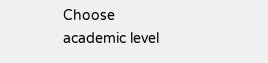Choose academic level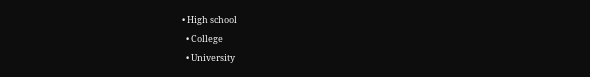• High school
  • College
  • University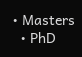• Masters
  • PhD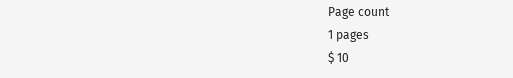Page count
1 pages
$ 10